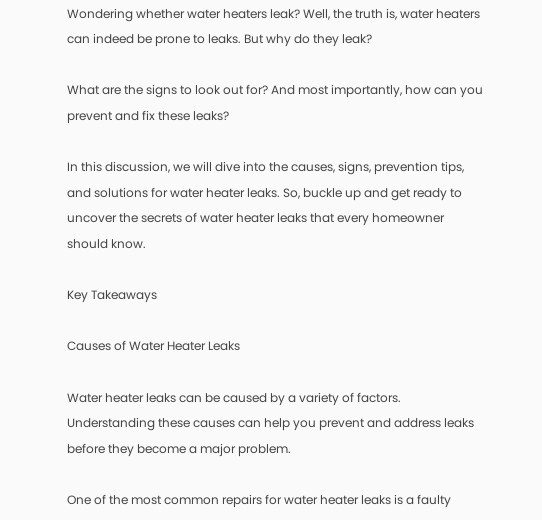Wondering whether water heaters leak? Well, the truth is, water heaters can indeed be prone to leaks. But why do they leak?

What are the signs to look out for? And most importantly, how can you prevent and fix these leaks?

In this discussion, we will dive into the causes, signs, prevention tips, and solutions for water heater leaks. So, buckle up and get ready to uncover the secrets of water heater leaks that every homeowner should know.

Key Takeaways

Causes of Water Heater Leaks

Water heater leaks can be caused by a variety of factors. Understanding these causes can help you prevent and address leaks before they become a major problem.

One of the most common repairs for water heater leaks is a faulty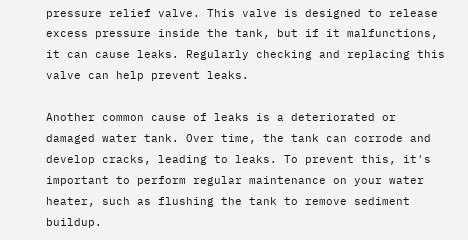pressure relief valve. This valve is designed to release excess pressure inside the tank, but if it malfunctions, it can cause leaks. Regularly checking and replacing this valve can help prevent leaks.

Another common cause of leaks is a deteriorated or damaged water tank. Over time, the tank can corrode and develop cracks, leading to leaks. To prevent this, it's important to perform regular maintenance on your water heater, such as flushing the tank to remove sediment buildup.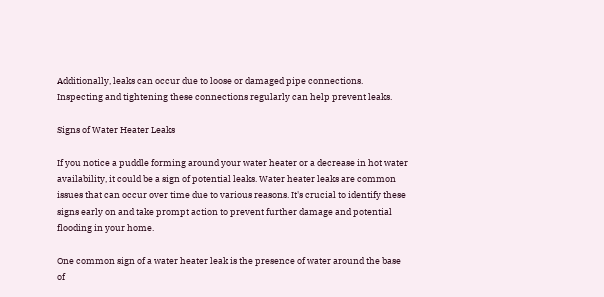Additionally, leaks can occur due to loose or damaged pipe connections. Inspecting and tightening these connections regularly can help prevent leaks.

Signs of Water Heater Leaks

If you notice a puddle forming around your water heater or a decrease in hot water availability, it could be a sign of potential leaks. Water heater leaks are common issues that can occur over time due to various reasons. It's crucial to identify these signs early on and take prompt action to prevent further damage and potential flooding in your home.

One common sign of a water heater leak is the presence of water around the base of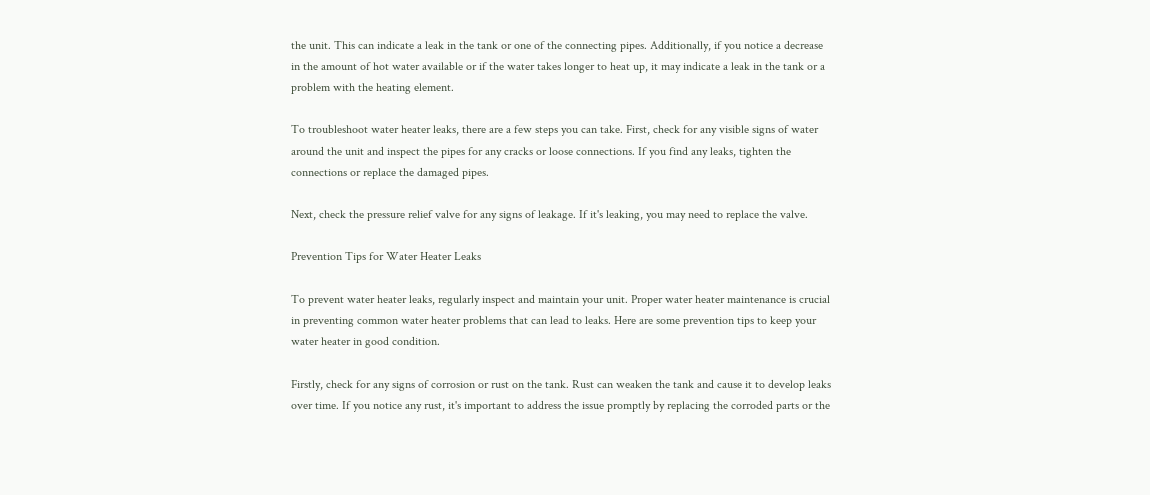the unit. This can indicate a leak in the tank or one of the connecting pipes. Additionally, if you notice a decrease in the amount of hot water available or if the water takes longer to heat up, it may indicate a leak in the tank or a problem with the heating element.

To troubleshoot water heater leaks, there are a few steps you can take. First, check for any visible signs of water around the unit and inspect the pipes for any cracks or loose connections. If you find any leaks, tighten the connections or replace the damaged pipes.

Next, check the pressure relief valve for any signs of leakage. If it's leaking, you may need to replace the valve.

Prevention Tips for Water Heater Leaks

To prevent water heater leaks, regularly inspect and maintain your unit. Proper water heater maintenance is crucial in preventing common water heater problems that can lead to leaks. Here are some prevention tips to keep your water heater in good condition.

Firstly, check for any signs of corrosion or rust on the tank. Rust can weaken the tank and cause it to develop leaks over time. If you notice any rust, it's important to address the issue promptly by replacing the corroded parts or the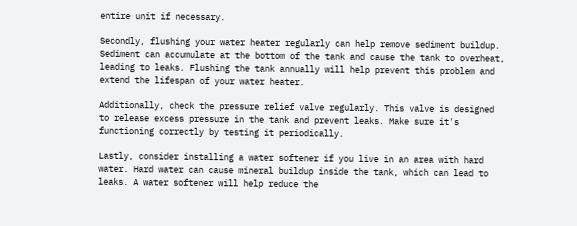entire unit if necessary.

Secondly, flushing your water heater regularly can help remove sediment buildup. Sediment can accumulate at the bottom of the tank and cause the tank to overheat, leading to leaks. Flushing the tank annually will help prevent this problem and extend the lifespan of your water heater.

Additionally, check the pressure relief valve regularly. This valve is designed to release excess pressure in the tank and prevent leaks. Make sure it's functioning correctly by testing it periodically.

Lastly, consider installing a water softener if you live in an area with hard water. Hard water can cause mineral buildup inside the tank, which can lead to leaks. A water softener will help reduce the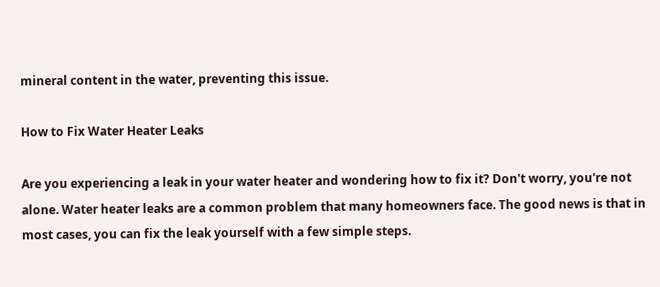mineral content in the water, preventing this issue.

How to Fix Water Heater Leaks

Are you experiencing a leak in your water heater and wondering how to fix it? Don't worry, you're not alone. Water heater leaks are a common problem that many homeowners face. The good news is that in most cases, you can fix the leak yourself with a few simple steps.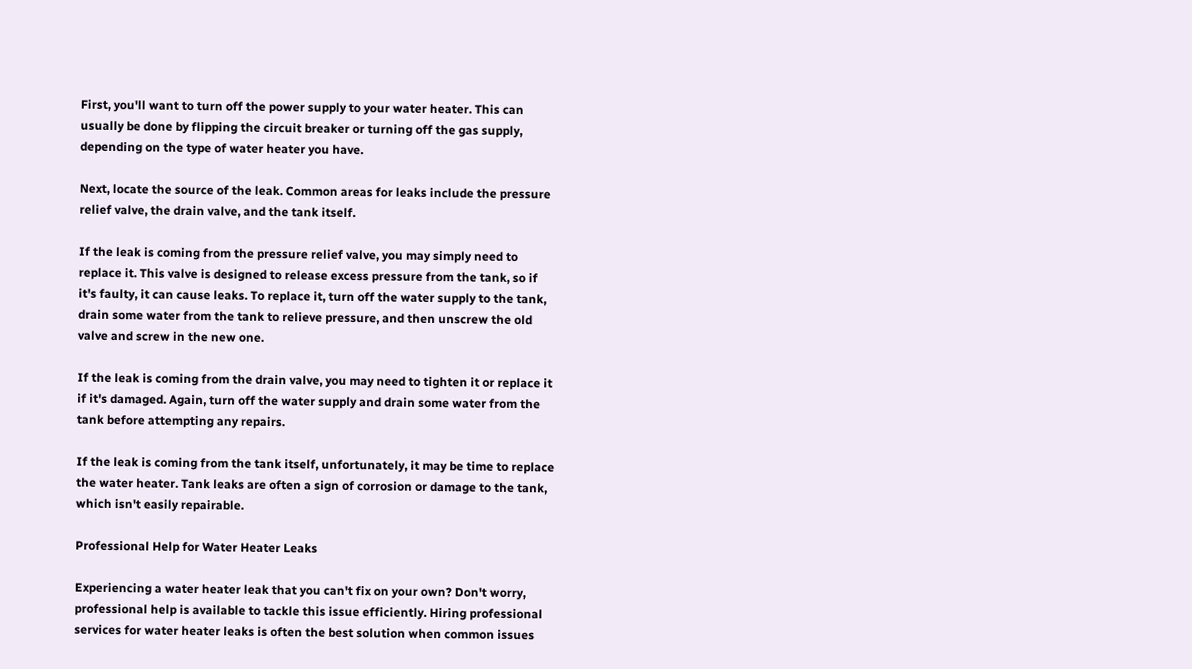First, you'll want to turn off the power supply to your water heater. This can usually be done by flipping the circuit breaker or turning off the gas supply, depending on the type of water heater you have.

Next, locate the source of the leak. Common areas for leaks include the pressure relief valve, the drain valve, and the tank itself.

If the leak is coming from the pressure relief valve, you may simply need to replace it. This valve is designed to release excess pressure from the tank, so if it's faulty, it can cause leaks. To replace it, turn off the water supply to the tank, drain some water from the tank to relieve pressure, and then unscrew the old valve and screw in the new one.

If the leak is coming from the drain valve, you may need to tighten it or replace it if it's damaged. Again, turn off the water supply and drain some water from the tank before attempting any repairs.

If the leak is coming from the tank itself, unfortunately, it may be time to replace the water heater. Tank leaks are often a sign of corrosion or damage to the tank, which isn't easily repairable.

Professional Help for Water Heater Leaks

Experiencing a water heater leak that you can't fix on your own? Don't worry, professional help is available to tackle this issue efficiently. Hiring professional services for water heater leaks is often the best solution when common issues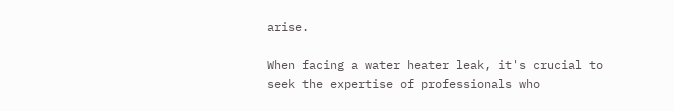arise.

When facing a water heater leak, it's crucial to seek the expertise of professionals who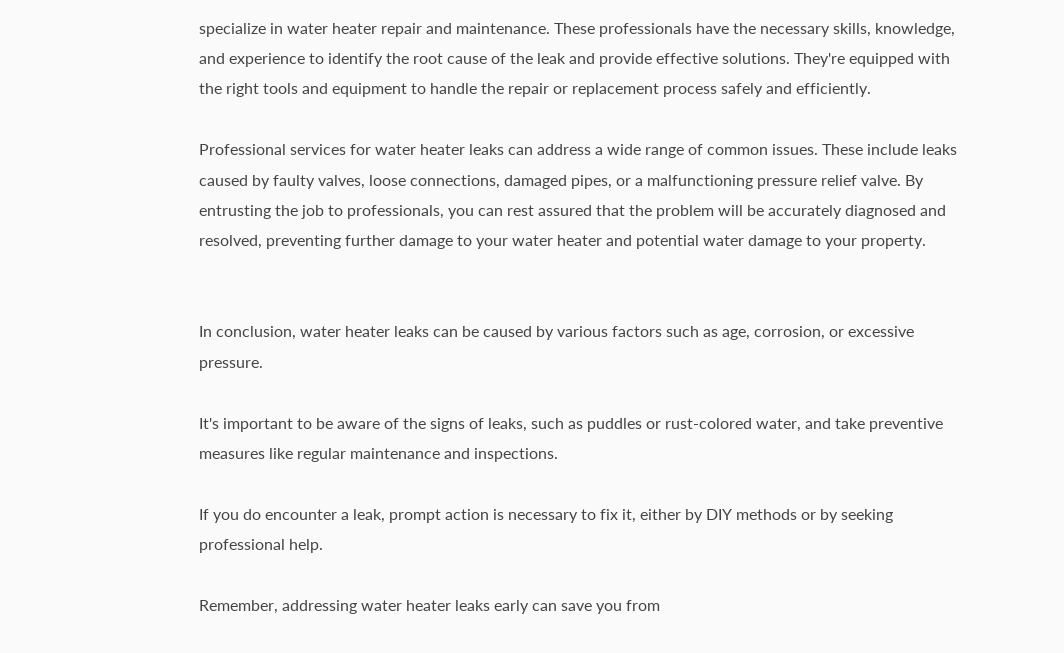specialize in water heater repair and maintenance. These professionals have the necessary skills, knowledge, and experience to identify the root cause of the leak and provide effective solutions. They're equipped with the right tools and equipment to handle the repair or replacement process safely and efficiently.

Professional services for water heater leaks can address a wide range of common issues. These include leaks caused by faulty valves, loose connections, damaged pipes, or a malfunctioning pressure relief valve. By entrusting the job to professionals, you can rest assured that the problem will be accurately diagnosed and resolved, preventing further damage to your water heater and potential water damage to your property.


In conclusion, water heater leaks can be caused by various factors such as age, corrosion, or excessive pressure.

It's important to be aware of the signs of leaks, such as puddles or rust-colored water, and take preventive measures like regular maintenance and inspections.

If you do encounter a leak, prompt action is necessary to fix it, either by DIY methods or by seeking professional help.

Remember, addressing water heater leaks early can save you from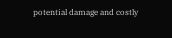potential damage and costly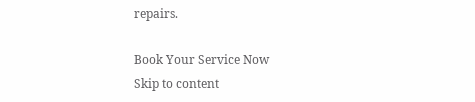repairs.

Book Your Service Now
Skip to content